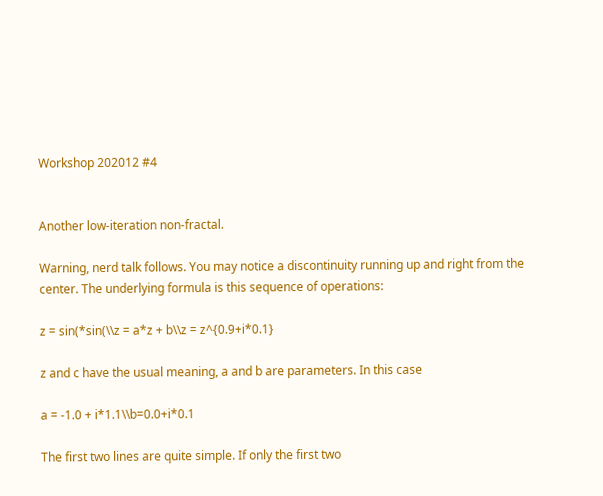Workshop 202012 #4


Another low-iteration non-fractal.

Warning, nerd talk follows. You may notice a discontinuity running up and right from the center. The underlying formula is this sequence of operations:

z = sin(*sin(\\z = a*z + b\\z = z^{0.9+i*0.1}

z and c have the usual meaning, a and b are parameters. In this case

a = -1.0 + i*1.1\\b=0.0+i*0.1

The first two lines are quite simple. If only the first two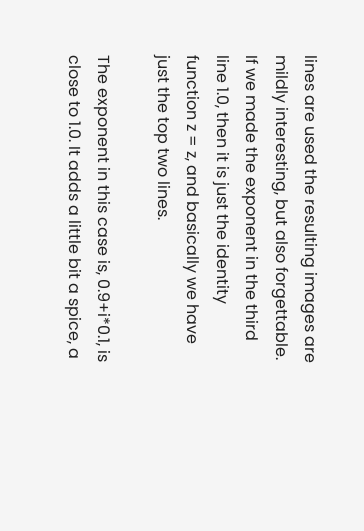lines are used the resulting images are mildly interesting, but also forgettable. If we made the exponent in the third line 1.0, then it is just the identity function z = z, and basically we have just the top two lines.

The exponent in this case is, 0.9+i*0.1, is close to 1.0. It adds a little bit a spice, a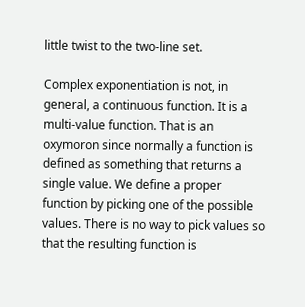little twist to the two-line set.

Complex exponentiation is not, in general, a continuous function. It is a multi-value function. That is an oxymoron since normally a function is defined as something that returns a single value. We define a proper function by picking one of the possible values. There is no way to pick values so that the resulting function is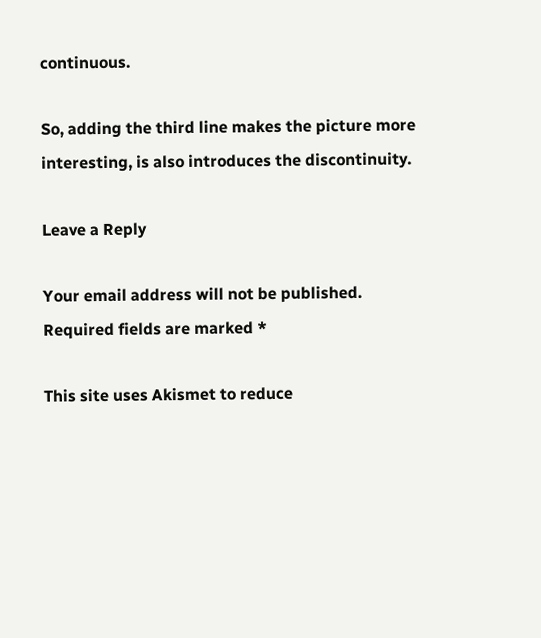continuous.

So, adding the third line makes the picture more interesting, is also introduces the discontinuity.

Leave a Reply

Your email address will not be published. Required fields are marked *

This site uses Akismet to reduce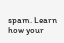spam. Learn how your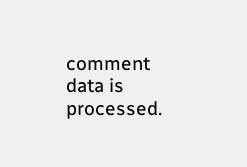comment data is processed.